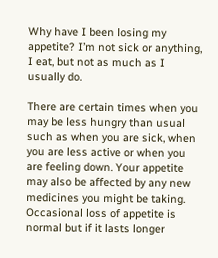Why have I been losing my appetite? I’m not sick or anything, I eat, but not as much as I usually do.

There are certain times when you may be less hungry than usual such as when you are sick, when you are less active or when you are feeling down. Your appetite may also be affected by any new medicines you might be taking. Occasional loss of appetite is normal but if it lasts longer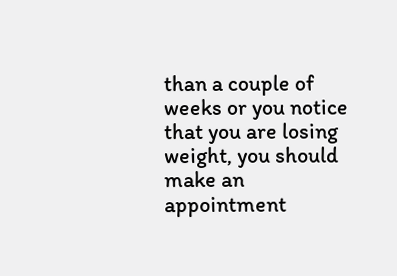than a couple of weeks or you notice that you are losing weight, you should make an appointment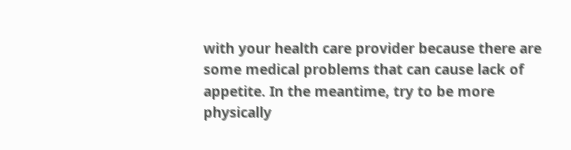with your health care provider because there are some medical problems that can cause lack of appetite. In the meantime, try to be more physically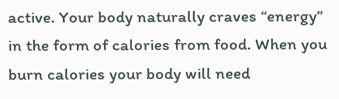active. Your body naturally craves “energy” in the form of calories from food. When you burn calories your body will need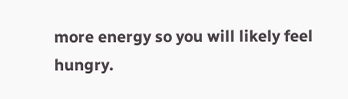more energy so you will likely feel hungry.